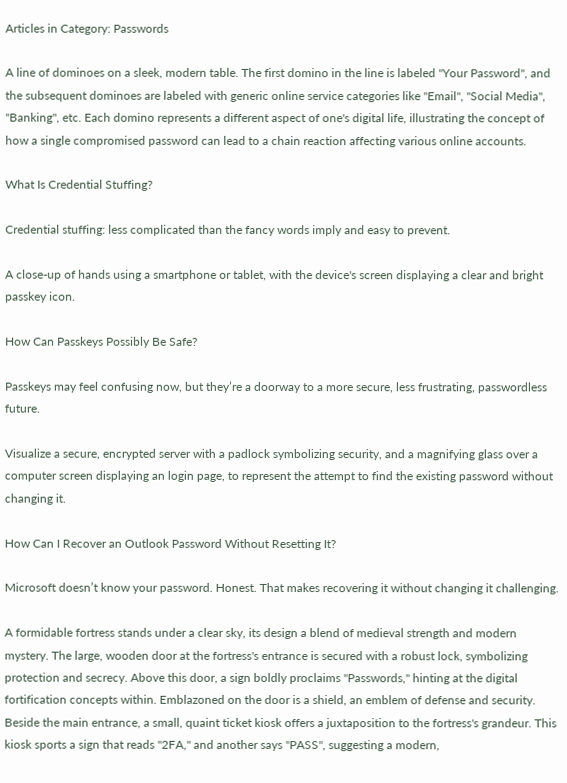Articles in Category: Passwords

A line of dominoes on a sleek, modern table. The first domino in the line is labeled "Your Password", and the subsequent dominoes are labeled with generic online service categories like "Email", "Social Media", "Banking", etc. Each domino represents a different aspect of one's digital life, illustrating the concept of how a single compromised password can lead to a chain reaction affecting various online accounts.

What Is Credential Stuffing?

Credential stuffing: less complicated than the fancy words imply and easy to prevent.

A close-up of hands using a smartphone or tablet, with the device's screen displaying a clear and bright passkey icon.

How Can Passkeys Possibly Be Safe?

Passkeys may feel confusing now, but they’re a doorway to a more secure, less frustrating, passwordless future.

Visualize a secure, encrypted server with a padlock symbolizing security, and a magnifying glass over a computer screen displaying an login page, to represent the attempt to find the existing password without changing it.

How Can I Recover an Outlook Password Without Resetting It?

Microsoft doesn’t know your password. Honest. That makes recovering it without changing it challenging.

A formidable fortress stands under a clear sky, its design a blend of medieval strength and modern mystery. The large, wooden door at the fortress's entrance is secured with a robust lock, symbolizing protection and secrecy. Above this door, a sign boldly proclaims "Passwords," hinting at the digital fortification concepts within. Emblazoned on the door is a shield, an emblem of defense and security. Beside the main entrance, a small, quaint ticket kiosk offers a juxtaposition to the fortress's grandeur. This kiosk sports a sign that reads "2FA," and another says "PASS", suggesting a modern,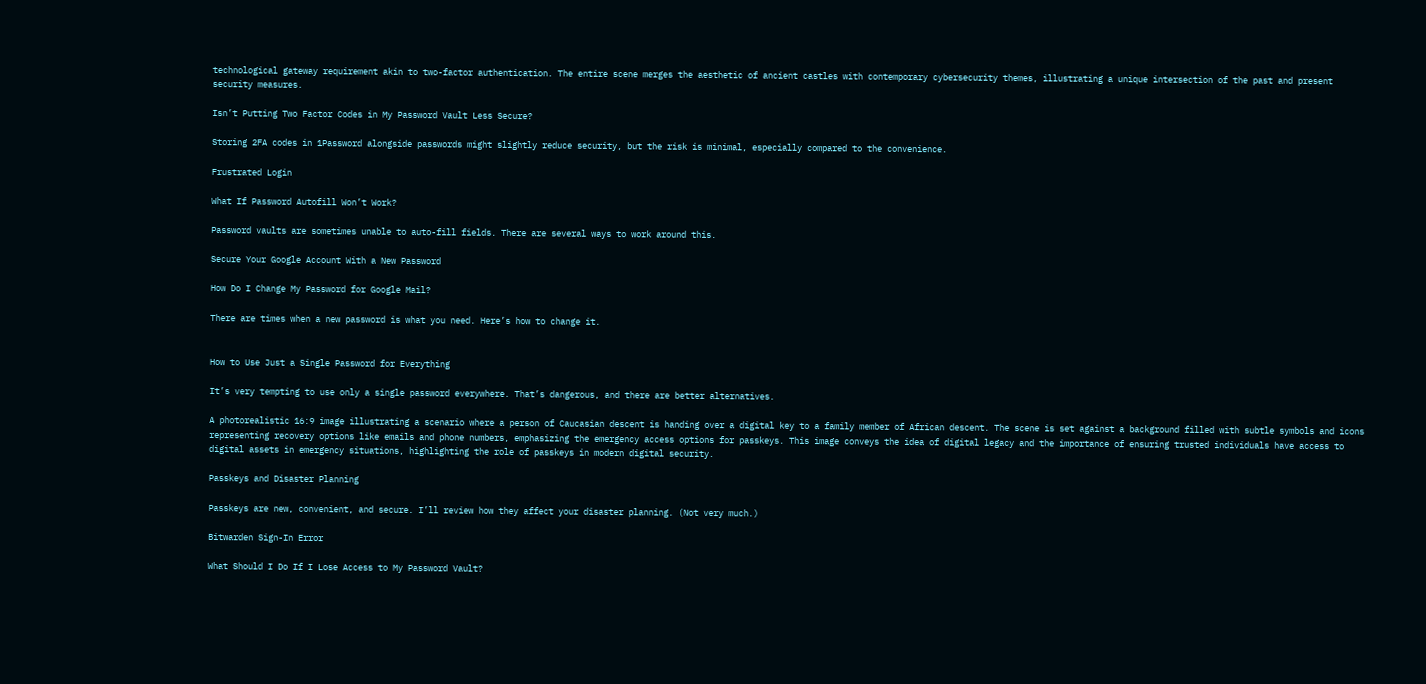technological gateway requirement akin to two-factor authentication. The entire scene merges the aesthetic of ancient castles with contemporary cybersecurity themes, illustrating a unique intersection of the past and present security measures.

Isn’t Putting Two Factor Codes in My Password Vault Less Secure?

Storing 2FA codes in 1Password alongside passwords might slightly reduce security, but the risk is minimal, especially compared to the convenience.

Frustrated Login

What If Password Autofill Won’t Work?

Password vaults are sometimes unable to auto-fill fields. There are several ways to work around this.

Secure Your Google Account With a New Password

How Do I Change My Password for Google Mail?

There are times when a new password is what you need. Here’s how to change it.


How to Use Just a Single Password for Everything

It’s very tempting to use only a single password everywhere. That’s dangerous, and there are better alternatives.

A photorealistic 16:9 image illustrating a scenario where a person of Caucasian descent is handing over a digital key to a family member of African descent. The scene is set against a background filled with subtle symbols and icons representing recovery options like emails and phone numbers, emphasizing the emergency access options for passkeys. This image conveys the idea of digital legacy and the importance of ensuring trusted individuals have access to digital assets in emergency situations, highlighting the role of passkeys in modern digital security.

Passkeys and Disaster Planning

Passkeys are new, convenient, and secure. I’ll review how they affect your disaster planning. (Not very much.)

Bitwarden Sign-In Error

What Should I Do If I Lose Access to My Password Vault?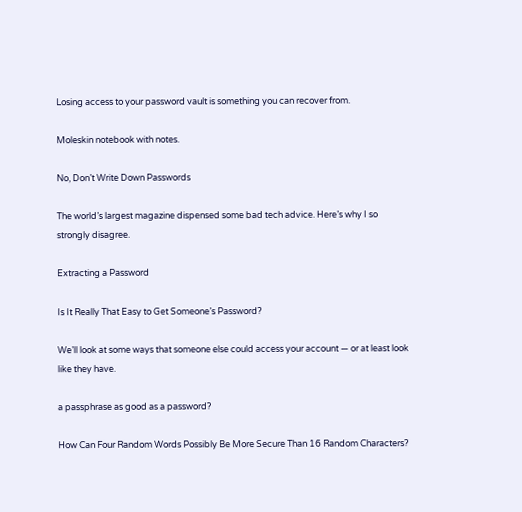Losing access to your password vault is something you can recover from.

Moleskin notebook with notes.

No, Don’t Write Down Passwords

The world’s largest magazine dispensed some bad tech advice. Here’s why I so strongly disagree.

Extracting a Password

Is It Really That Easy to Get Someone’s Password?

We’ll look at some ways that someone else could access your account — or at least look like they have.

a passphrase as good as a password?

How Can Four Random Words Possibly Be More Secure Than 16 Random Characters?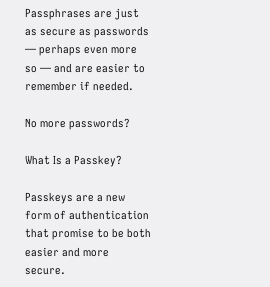Passphrases are just as secure as passwords — perhaps even more so — and are easier to remember if needed.

No more passwords?

What Is a Passkey?

Passkeys are a new form of authentication that promise to be both easier and more secure.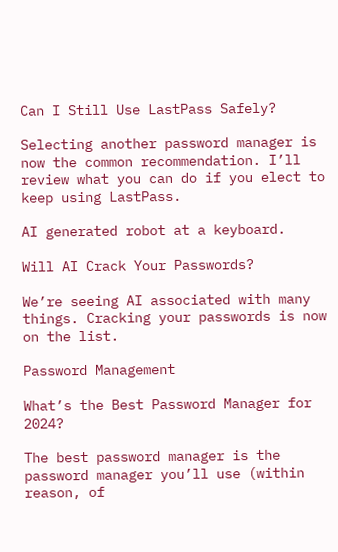Can I Still Use LastPass Safely?

Selecting another password manager is now the common recommendation. I’ll review what you can do if you elect to keep using LastPass.

AI generated robot at a keyboard.

Will AI Crack Your Passwords?

We’re seeing AI associated with many things. Cracking your passwords is now on the list.

Password Management

What’s the Best Password Manager for 2024?

The best password manager is the password manager you’ll use (within reason, of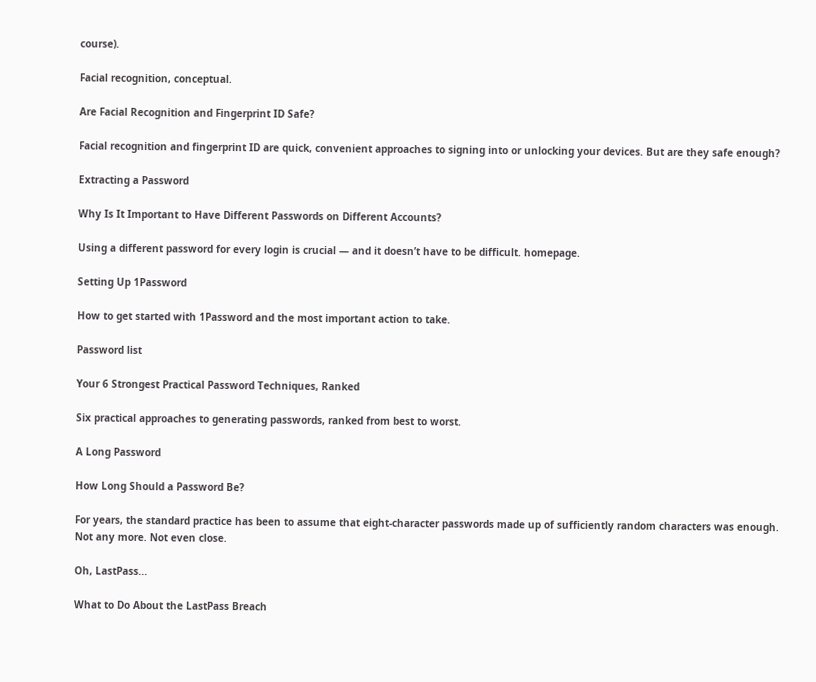course).

Facial recognition, conceptual.

Are Facial Recognition and Fingerprint ID Safe?

Facial recognition and fingerprint ID are quick, convenient approaches to signing into or unlocking your devices. But are they safe enough?

Extracting a Password

Why Is It Important to Have Different Passwords on Different Accounts?

Using a different password for every login is crucial — and it doesn’t have to be difficult. homepage.

Setting Up 1Password

How to get started with 1Password and the most important action to take.

Password list

Your 6 Strongest Practical Password Techniques, Ranked

Six practical approaches to generating passwords, ranked from best to worst.

A Long Password

How Long Should a Password Be?

For years, the standard practice has been to assume that eight-character passwords made up of sufficiently random characters was enough. Not any more. Not even close.

Oh, LastPass...

What to Do About the LastPass Breach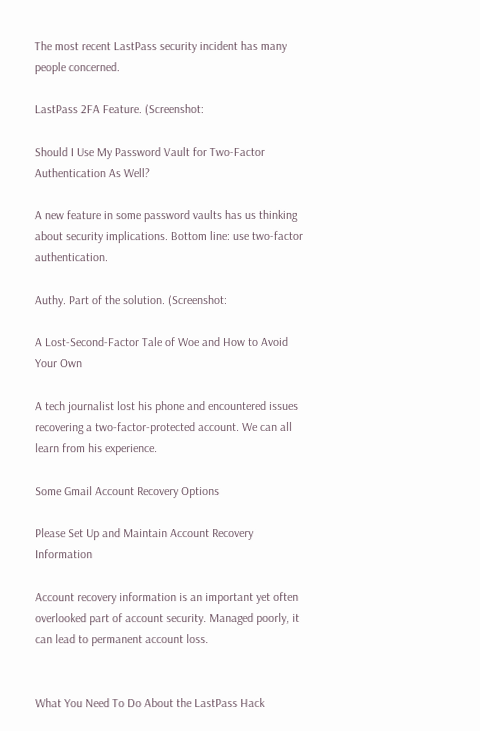The most recent LastPass security incident has many people concerned.

LastPass 2FA Feature. (Screenshot:

Should I Use My Password Vault for Two-Factor Authentication As Well?

A new feature in some password vaults has us thinking about security implications. Bottom line: use two-factor authentication.

Authy. Part of the solution. (Screenshot:

A Lost-Second-Factor Tale of Woe and How to Avoid Your Own

A tech journalist lost his phone and encountered issues recovering a two-factor-protected account. We can all learn from his experience.

Some Gmail Account Recovery Options

Please Set Up and Maintain Account Recovery Information

Account recovery information is an important yet often overlooked part of account security. Managed poorly, it can lead to permanent account loss.


What You Need To Do About the LastPass Hack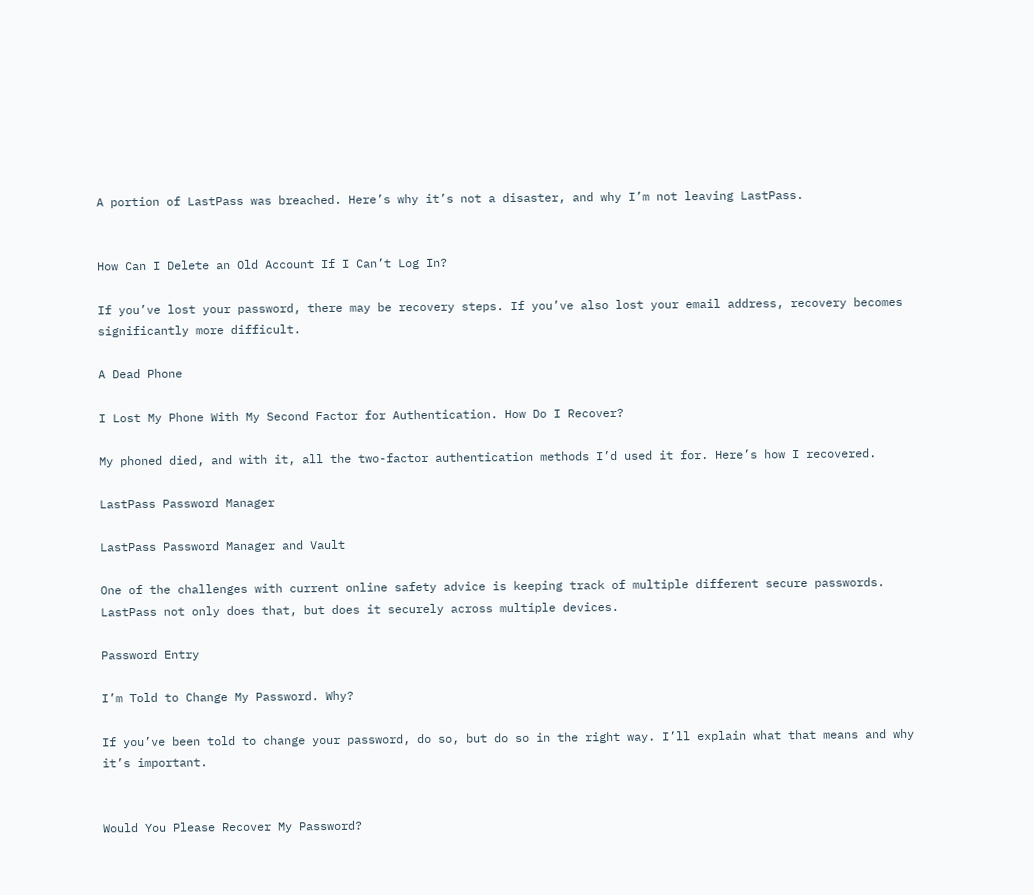A portion of LastPass was breached. Here’s why it’s not a disaster, and why I’m not leaving LastPass.


How Can I Delete an Old Account If I Can’t Log In?

If you’ve lost your password, there may be recovery steps. If you’ve also lost your email address, recovery becomes significantly more difficult.

A Dead Phone

I Lost My Phone With My Second Factor for Authentication. How Do I Recover?

My phoned died, and with it, all the two-factor authentication methods I’d used it for. Here’s how I recovered.

LastPass Password Manager

LastPass Password Manager and Vault

One of the challenges with current online safety advice is keeping track of multiple different secure passwords. LastPass not only does that, but does it securely across multiple devices.

Password Entry

I’m Told to Change My Password. Why?

If you’ve been told to change your password, do so, but do so in the right way. I’ll explain what that means and why it’s important.


Would You Please Recover My Password?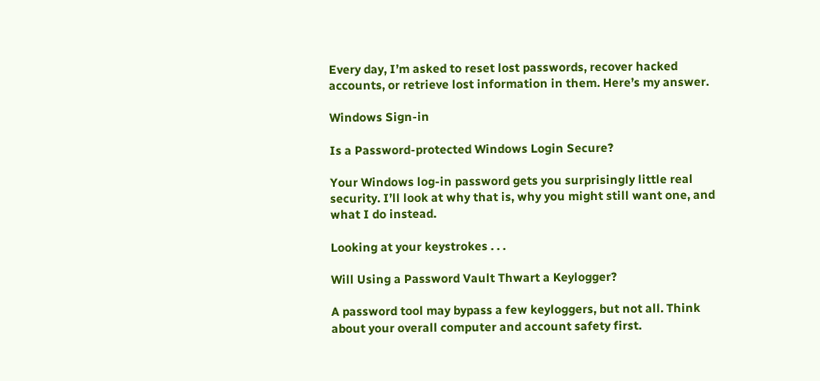Every day, I’m asked to reset lost passwords, recover hacked accounts, or retrieve lost information in them. Here’s my answer.

Windows Sign-in

Is a Password-protected Windows Login Secure?

Your Windows log-in password gets you surprisingly little real security. I’ll look at why that is, why you might still want one, and what I do instead.

Looking at your keystrokes . . .

Will Using a Password Vault Thwart a Keylogger?

A password tool may bypass a few keyloggers, but not all. Think about your overall computer and account safety first.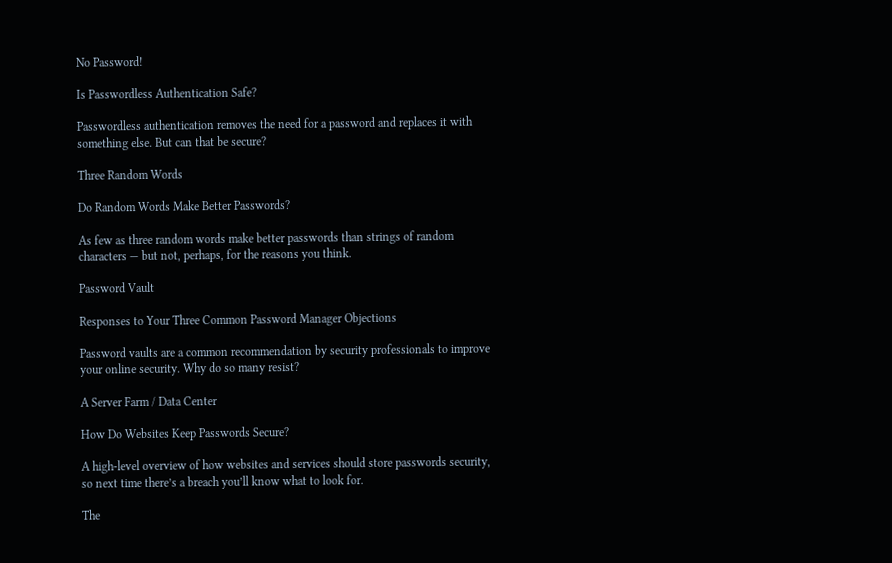No Password!

Is Passwordless Authentication Safe?

Passwordless authentication removes the need for a password and replaces it with something else. But can that be secure?

Three Random Words

Do Random Words Make Better Passwords?

As few as three random words make better passwords than strings of random characters — but not, perhaps, for the reasons you think.

Password Vault

Responses to Your Three Common Password Manager Objections

Password vaults are a common recommendation by security professionals to improve your online security. Why do so many resist?

A Server Farm / Data Center

How Do Websites Keep Passwords Secure?

A high-level overview of how websites and services should store passwords security, so next time there’s a breach you’ll know what to look for.

The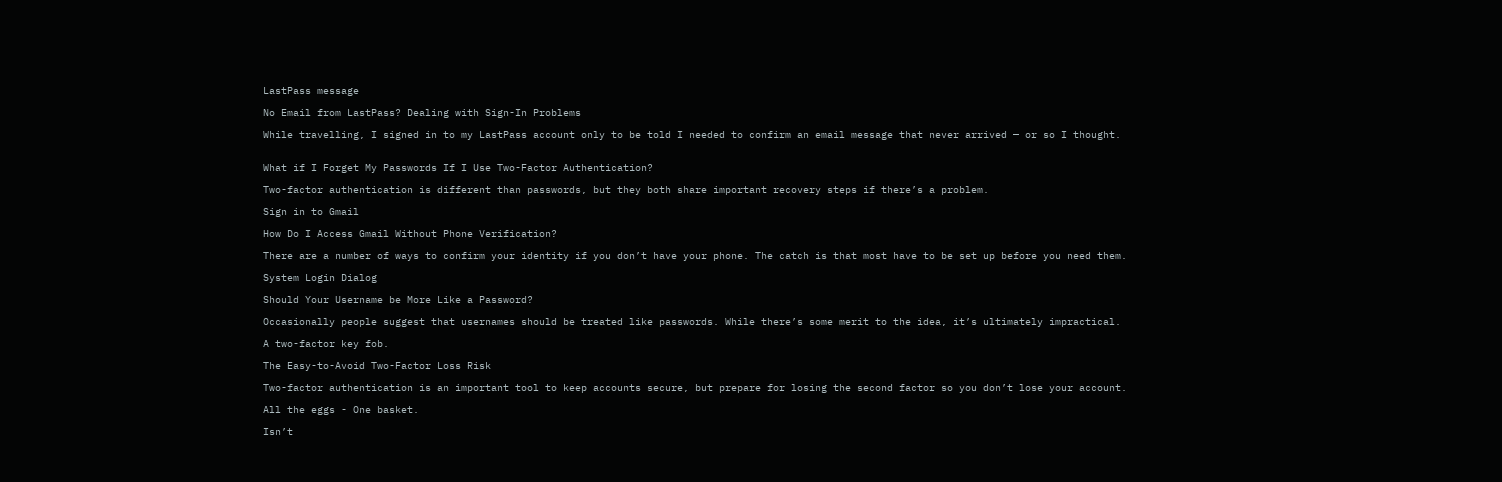LastPass message

No Email from LastPass? Dealing with Sign-In Problems

While travelling, I signed in to my LastPass account only to be told I needed to confirm an email message that never arrived — or so I thought.


What if I Forget My Passwords If I Use Two-Factor Authentication?

Two-factor authentication is different than passwords, but they both share important recovery steps if there’s a problem.

Sign in to Gmail

How Do I Access Gmail Without Phone Verification?

There are a number of ways to confirm your identity if you don’t have your phone. The catch is that most have to be set up before you need them.

System Login Dialog

Should Your Username be More Like a Password?

Occasionally people suggest that usernames should be treated like passwords. While there’s some merit to the idea, it’s ultimately impractical.

A two-factor key fob.

The Easy-to-Avoid Two-Factor Loss Risk

Two-factor authentication is an important tool to keep accounts secure, but prepare for losing the second factor so you don’t lose your account.

All the eggs - One basket.

Isn’t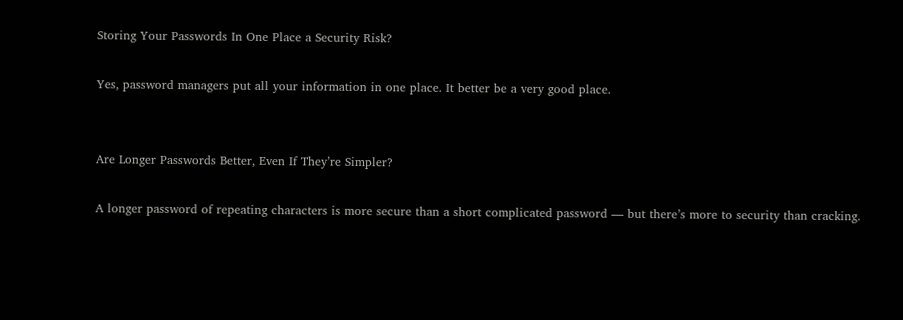Storing Your Passwords In One Place a Security Risk?

Yes, password managers put all your information in one place. It better be a very good place.


Are Longer Passwords Better, Even If They’re Simpler?

A longer password of repeating characters is more secure than a short complicated password — but there’s more to security than cracking.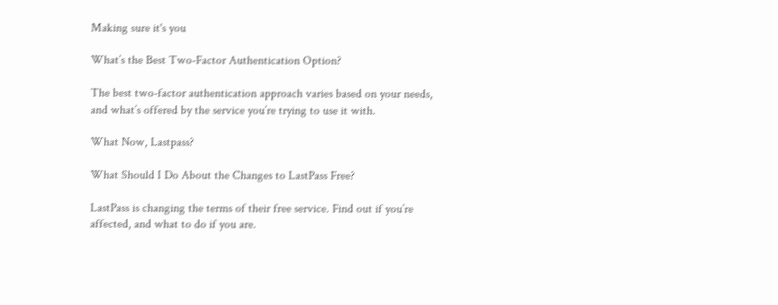Making sure it's you

What’s the Best Two-Factor Authentication Option?

The best two-factor authentication approach varies based on your needs, and what’s offered by the service you’re trying to use it with.

What Now, Lastpass?

What Should I Do About the Changes to LastPass Free?

LastPass is changing the terms of their free service. Find out if you’re affected, and what to do if you are.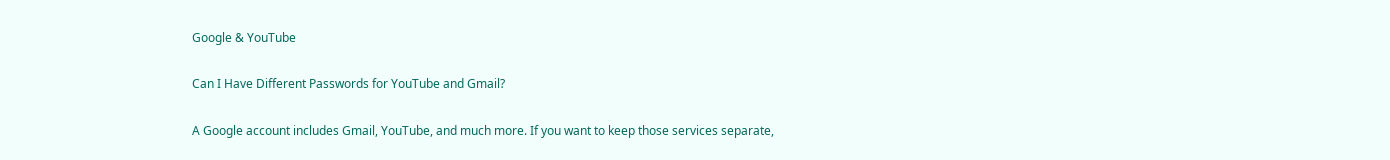Google & YouTube

Can I Have Different Passwords for YouTube and Gmail?

A Google account includes Gmail, YouTube, and much more. If you want to keep those services separate,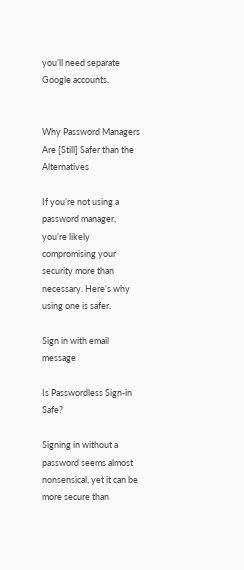you’ll need separate Google accounts.


Why Password Managers Are [Still] Safer than the Alternatives

If you’re not using a password manager, you’re likely compromising your security more than necessary. Here’s why using one is safer.

Sign in with email message

Is Passwordless Sign-in Safe?

Signing in without a password seems almost nonsensical, yet it can be more secure than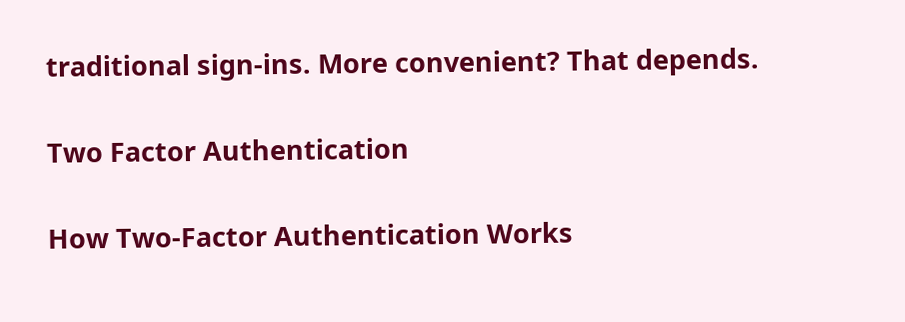traditional sign-ins. More convenient? That depends.

Two Factor Authentication

How Two-Factor Authentication Works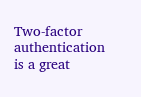Two-factor authentication is a great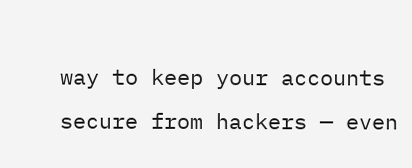way to keep your accounts secure from hackers — even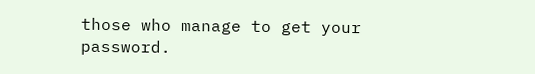those who manage to get your password.